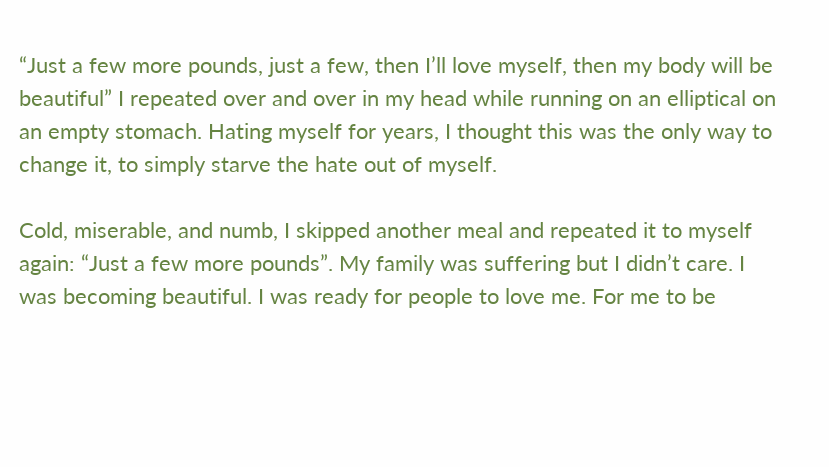“Just a few more pounds, just a few, then I’ll love myself, then my body will be beautiful” I repeated over and over in my head while running on an elliptical on an empty stomach. Hating myself for years, I thought this was the only way to change it, to simply starve the hate out of myself.

Cold, miserable, and numb, I skipped another meal and repeated it to myself again: “Just a few more pounds”. My family was suffering but I didn’t care. I was becoming beautiful. I was ready for people to love me. For me to be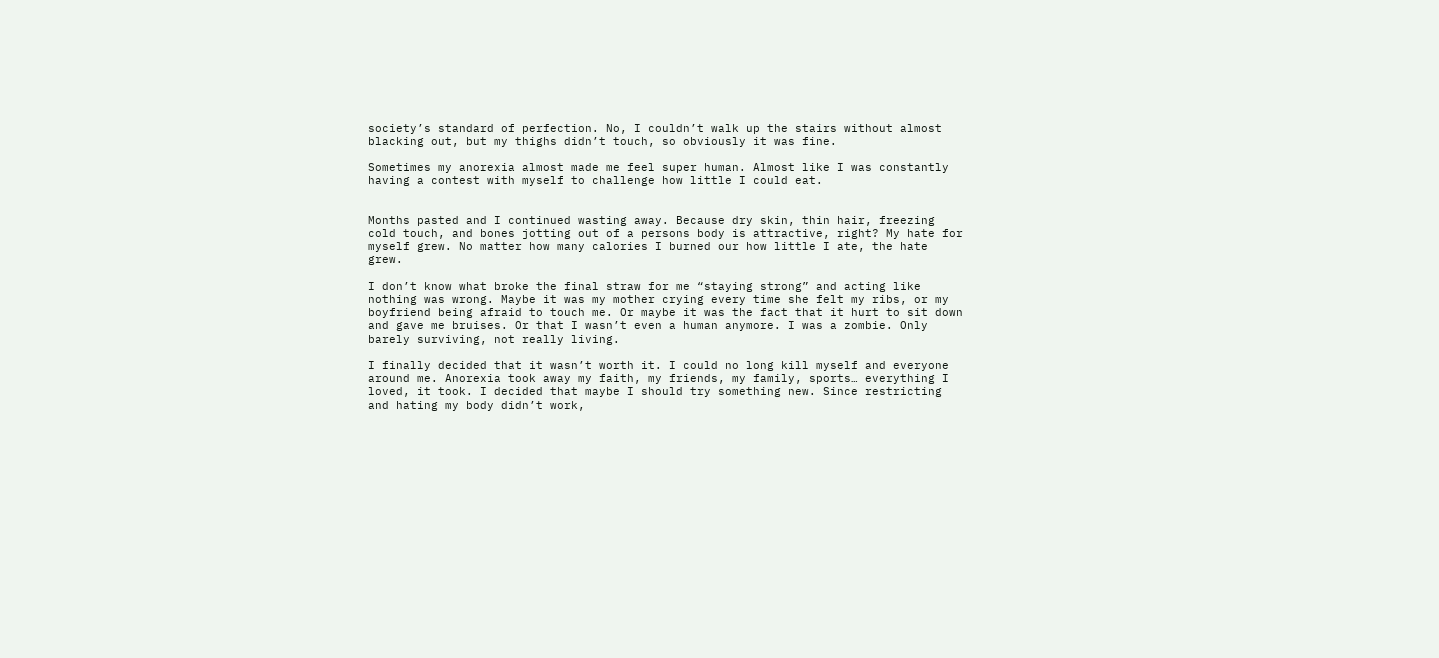society’s standard of perfection. No, I couldn’t walk up the stairs without almost blacking out, but my thighs didn’t touch, so obviously it was fine.

Sometimes my anorexia almost made me feel super human. Almost like I was constantly having a contest with myself to challenge how little I could eat.


Months pasted and I continued wasting away. Because dry skin, thin hair, freezing cold touch, and bones jotting out of a persons body is attractive, right? My hate for myself grew. No matter how many calories I burned our how little I ate, the hate grew.

I don’t know what broke the final straw for me “staying strong” and acting like nothing was wrong. Maybe it was my mother crying every time she felt my ribs, or my boyfriend being afraid to touch me. Or maybe it was the fact that it hurt to sit down and gave me bruises. Or that I wasn’t even a human anymore. I was a zombie. Only barely surviving, not really living.

I finally decided that it wasn’t worth it. I could no long kill myself and everyone around me. Anorexia took away my faith, my friends, my family, sports… everything I loved, it took. I decided that maybe I should try something new. Since restricting and hating my body didn’t work,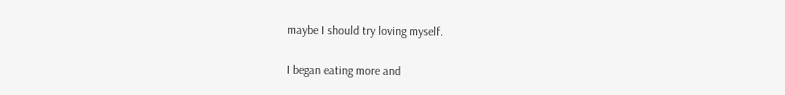maybe I should try loving myself.

I began eating more and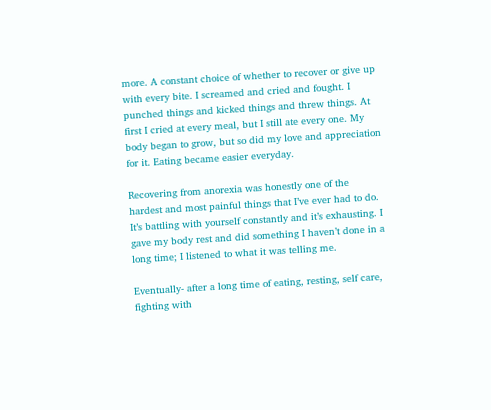more. A constant choice of whether to recover or give up with every bite. I screamed and cried and fought. I punched things and kicked things and threw things. At first I cried at every meal, but I still ate every one. My body began to grow, but so did my love and appreciation for it. Eating became easier everyday.

Recovering from anorexia was honestly one of the hardest and most painful things that I’ve ever had to do. It’s battling with yourself constantly and it’s exhausting. I gave my body rest and did something I haven’t done in a long time; I listened to what it was telling me.

Eventually- after a long time of eating, resting, self care, fighting with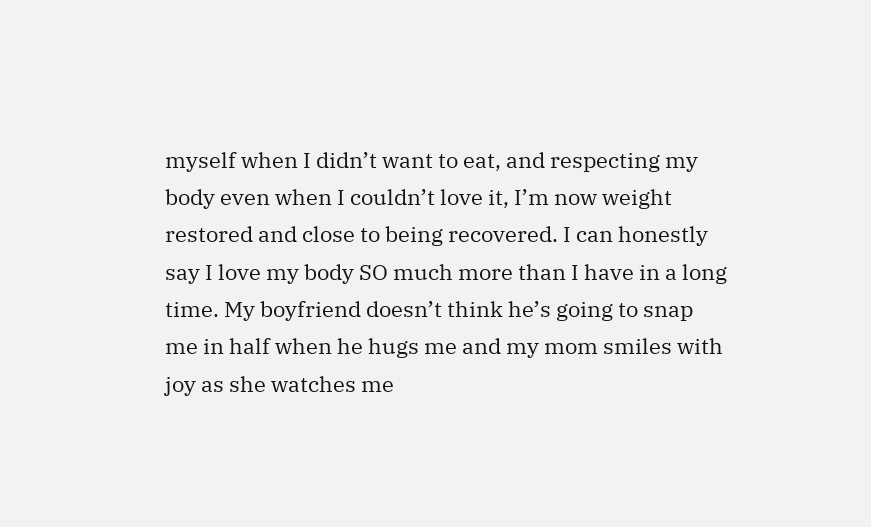myself when I didn’t want to eat, and respecting my body even when I couldn’t love it, I’m now weight restored and close to being recovered. I can honestly say I love my body SO much more than I have in a long time. My boyfriend doesn’t think he’s going to snap me in half when he hugs me and my mom smiles with joy as she watches me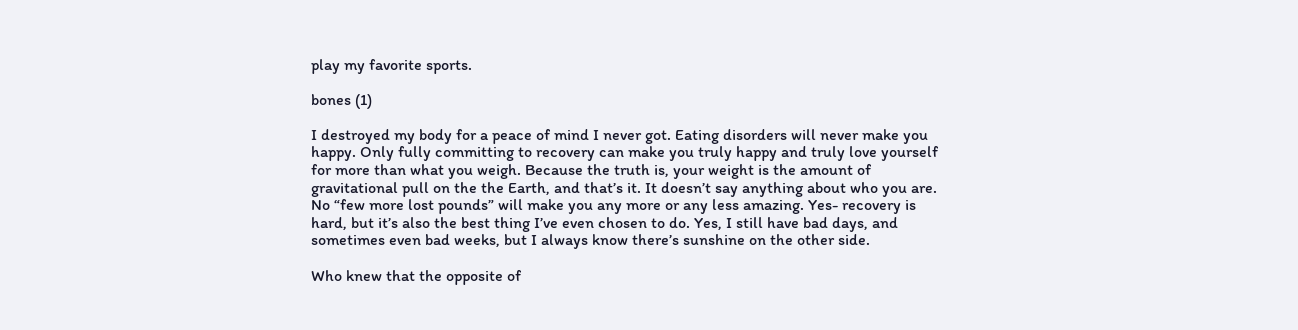play my favorite sports.

bones (1)

I destroyed my body for a peace of mind I never got. Eating disorders will never make you happy. Only fully committing to recovery can make you truly happy and truly love yourself for more than what you weigh. Because the truth is, your weight is the amount of gravitational pull on the the Earth, and that’s it. It doesn’t say anything about who you are. No “few more lost pounds” will make you any more or any less amazing. Yes- recovery is hard, but it’s also the best thing I’ve even chosen to do. Yes, I still have bad days, and sometimes even bad weeks, but I always know there’s sunshine on the other side.

Who knew that the opposite of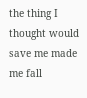the thing I thought would save me made me fall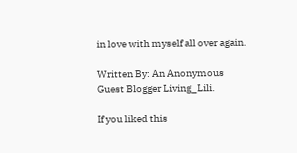in love with myself all over again.

Written By: An Anonymous Guest Blogger Living_Lili.

If you liked this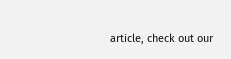article, check out our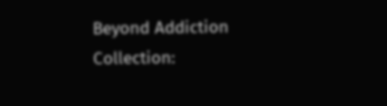Beyond Addiction Collection: